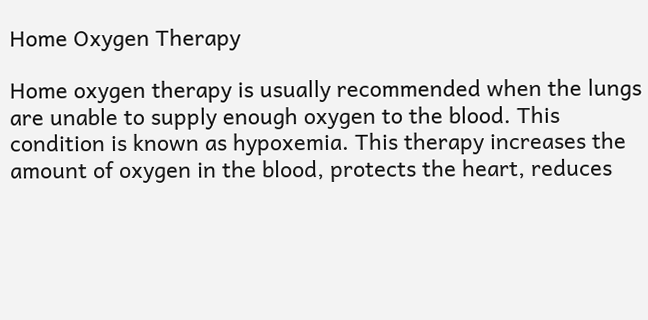Home Oxygen Therapy

Home oxygen therapy is usually recommended when the lungs are unable to supply enough oxygen to the blood. This condition is known as hypoxemia. This therapy increases the amount of oxygen in the blood, protects the heart, reduces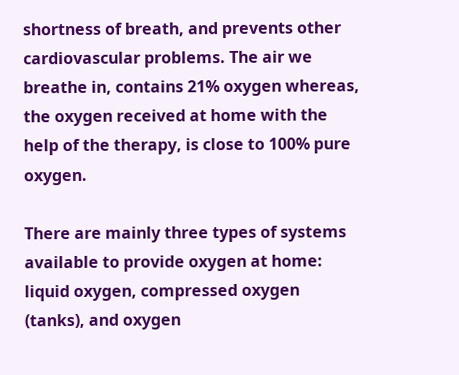shortness of breath, and prevents other cardiovascular problems. The air we breathe in, contains 21% oxygen whereas, the oxygen received at home with the help of the therapy, is close to 100% pure oxygen.

There are mainly three types of systems available to provide oxygen at home: liquid oxygen, compressed oxygen (tanks), and oxygen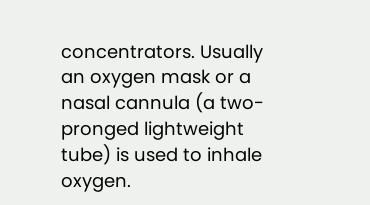concentrators. Usually an oxygen mask or a nasal cannula (a two-pronged lightweight tube) is used to inhale oxygen.